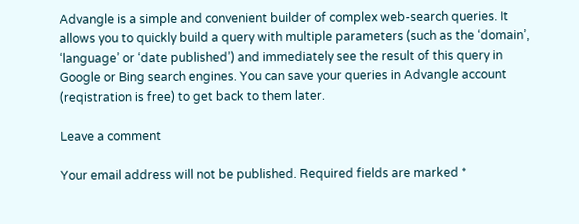Advangle is a simple and convenient builder of complex web-search queries. It allows you to quickly build a query with multiple parameters (such as the ‘domain’, ‘language’ or ‘date published’) and immediately see the result of this query in Google or Bing search engines. You can save your queries in Advangle account (reqistration is free) to get back to them later.

Leave a comment

Your email address will not be published. Required fields are marked *